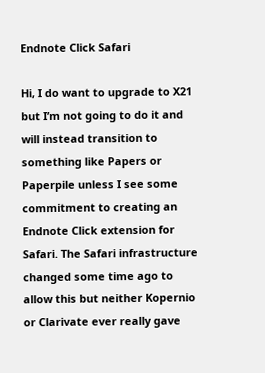Endnote Click Safari

Hi, I do want to upgrade to X21 but I’m not going to do it and will instead transition to something like Papers or Paperpile unless I see some commitment to creating an Endnote Click extension for Safari. The Safari infrastructure changed some time ago to allow this but neither Kopernio or Clarivate ever really gave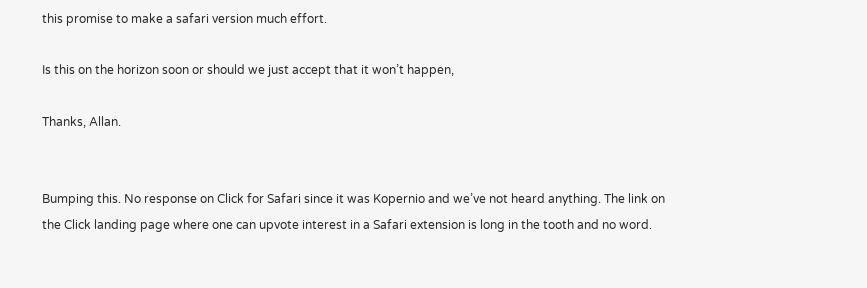this promise to make a safari version much effort.

Is this on the horizon soon or should we just accept that it won’t happen,

Thanks, Allan.


Bumping this. No response on Click for Safari since it was Kopernio and we’ve not heard anything. The link on the Click landing page where one can upvote interest in a Safari extension is long in the tooth and no word.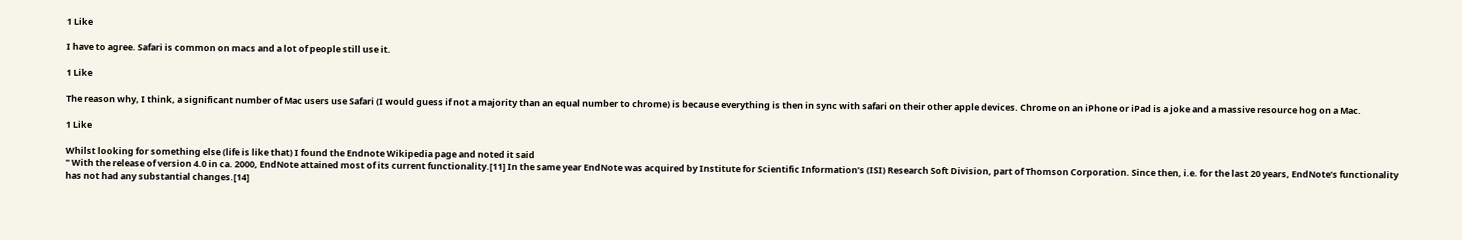1 Like

I have to agree. Safari is common on macs and a lot of people still use it.

1 Like

The reason why, I think, a significant number of Mac users use Safari (I would guess if not a majority than an equal number to chrome) is because everything is then in sync with safari on their other apple devices. Chrome on an iPhone or iPad is a joke and a massive resource hog on a Mac.

1 Like

Whilst looking for something else (life is like that) I found the Endnote Wikipedia page and noted it said
" With the release of version 4.0 in ca. 2000, EndNote attained most of its current functionality.[11] In the same year EndNote was acquired by Institute for Scientific Information’s (ISI) Research Soft Division, part of Thomson Corporation. Since then, i.e. for the last 20 years, EndNote’s functionality has not had any substantial changes.[14]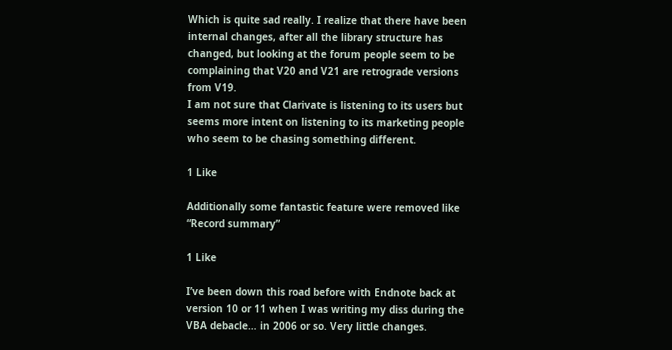Which is quite sad really. I realize that there have been internal changes, after all the library structure has changed, but looking at the forum people seem to be complaining that V20 and V21 are retrograde versions from V19.
I am not sure that Clarivate is listening to its users but seems more intent on listening to its marketing people who seem to be chasing something different.

1 Like

Additionally some fantastic feature were removed like “Record summary”

1 Like

I’ve been down this road before with Endnote back at version 10 or 11 when I was writing my diss during the VBA debacle… in 2006 or so. Very little changes.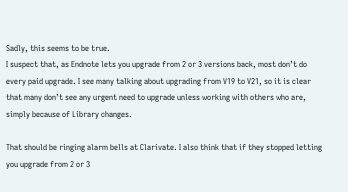Sadly, this seems to be true.
I suspect that, as Endnote lets you upgrade from 2 or 3 versions back, most don’t do every paid upgrade. I see many talking about upgrading from V19 to V21, so it is clear that many don’t see any urgent need to upgrade unless working with others who are, simply because of Library changes.

That should be ringing alarm bells at Clarivate. I also think that if they stopped letting you upgrade from 2 or 3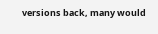versions back, many would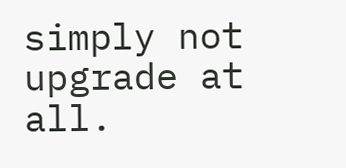simply not upgrade at all.